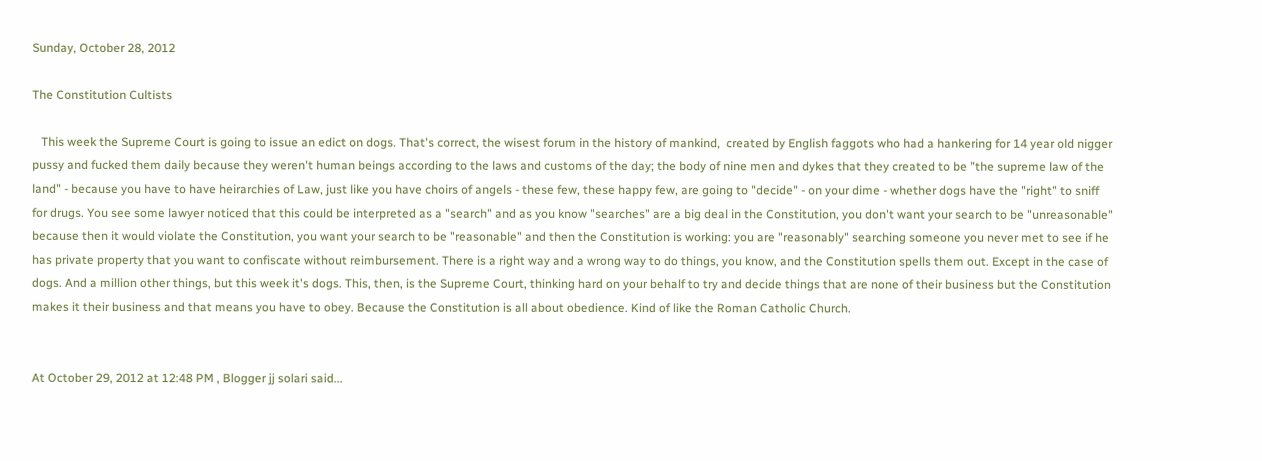Sunday, October 28, 2012

The Constitution Cultists

   This week the Supreme Court is going to issue an edict on dogs. That's correct, the wisest forum in the history of mankind,  created by English faggots who had a hankering for 14 year old nigger pussy and fucked them daily because they weren't human beings according to the laws and customs of the day; the body of nine men and dykes that they created to be "the supreme law of the land" - because you have to have heirarchies of Law, just like you have choirs of angels - these few, these happy few, are going to "decide" - on your dime - whether dogs have the "right" to sniff for drugs. You see some lawyer noticed that this could be interpreted as a "search" and as you know "searches" are a big deal in the Constitution, you don't want your search to be "unreasonable" because then it would violate the Constitution, you want your search to be "reasonable" and then the Constitution is working: you are "reasonably" searching someone you never met to see if he has private property that you want to confiscate without reimbursement. There is a right way and a wrong way to do things, you know, and the Constitution spells them out. Except in the case of dogs. And a million other things, but this week it's dogs. This, then, is the Supreme Court, thinking hard on your behalf to try and decide things that are none of their business but the Constitution makes it their business and that means you have to obey. Because the Constitution is all about obedience. Kind of like the Roman Catholic Church.


At October 29, 2012 at 12:48 PM , Blogger jj solari said...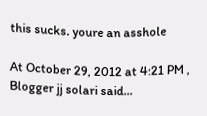this sucks. youre an asshole

At October 29, 2012 at 4:21 PM , Blogger jj solari said...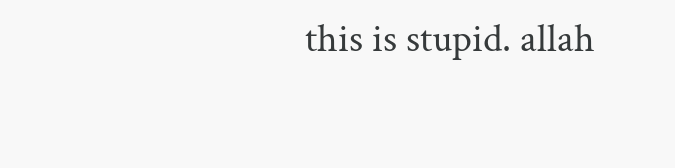this is stupid. allah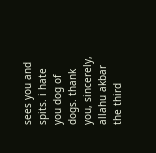sees you and spits. i hate you dog of dogs. thank you, sincerely, allahu akbar the third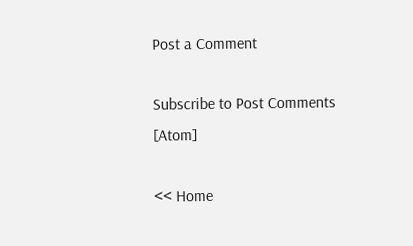Post a Comment

Subscribe to Post Comments [Atom]

<< Home